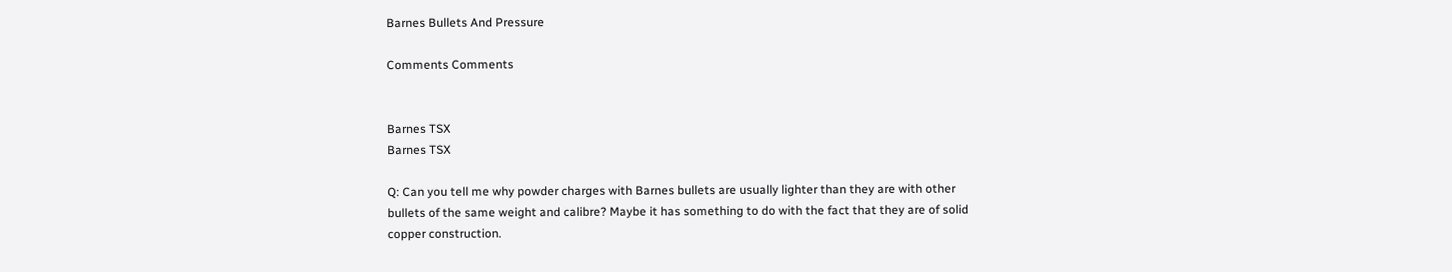Barnes Bullets And Pressure

Comments Comments


Barnes TSX
Barnes TSX

Q: Can you tell me why powder charges with Barnes bullets are usually lighter than they are with other bullets of the same weight and calibre? Maybe it has something to do with the fact that they are of solid copper construction.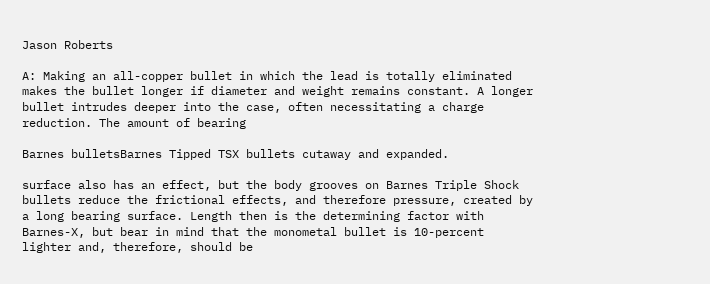Jason Roberts

A: Making an all-copper bullet in which the lead is totally eliminated makes the bullet longer if diameter and weight remains constant. A longer bullet intrudes deeper into the case, often necessitating a charge reduction. The amount of bearing

Barnes bulletsBarnes Tipped TSX bullets cutaway and expanded.

surface also has an effect, but the body grooves on Barnes Triple Shock bullets reduce the frictional effects, and therefore pressure, created by a long bearing surface. Length then is the determining factor with Barnes-X, but bear in mind that the monometal bullet is 10-percent lighter and, therefore, should be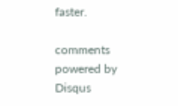faster.

comments powered by Disqus